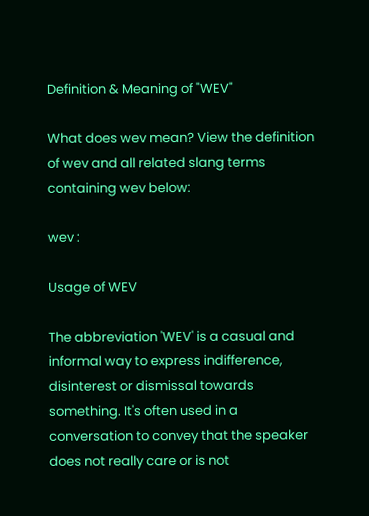Definition & Meaning of "WEV"

What does wev mean? View the definition of wev and all related slang terms containing wev below:

wev :

Usage of WEV

The abbreviation 'WEV' is a casual and informal way to express indifference, disinterest or dismissal towards something. It's often used in a conversation to convey that the speaker does not really care or is not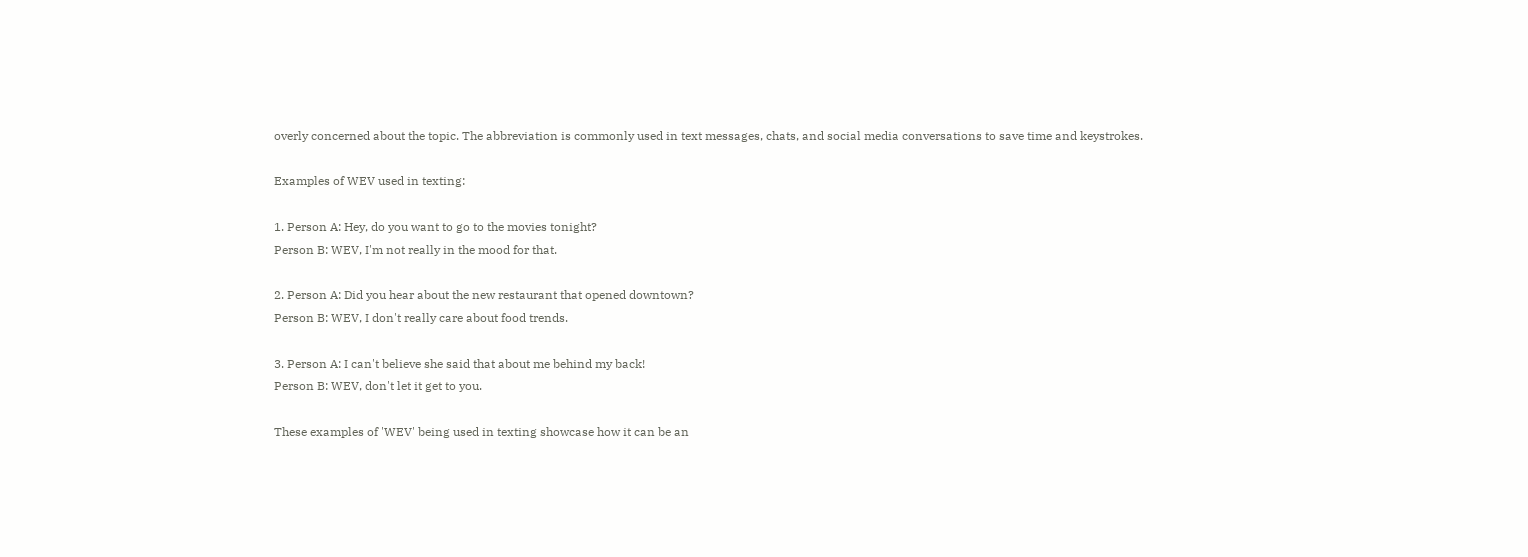overly concerned about the topic. The abbreviation is commonly used in text messages, chats, and social media conversations to save time and keystrokes.

Examples of WEV used in texting:

1. Person A: Hey, do you want to go to the movies tonight?
Person B: WEV, I'm not really in the mood for that.

2. Person A: Did you hear about the new restaurant that opened downtown?
Person B: WEV, I don't really care about food trends.

3. Person A: I can't believe she said that about me behind my back!
Person B: WEV, don't let it get to you.

These examples of 'WEV' being used in texting showcase how it can be an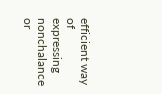efficient way of expressing nonchalance or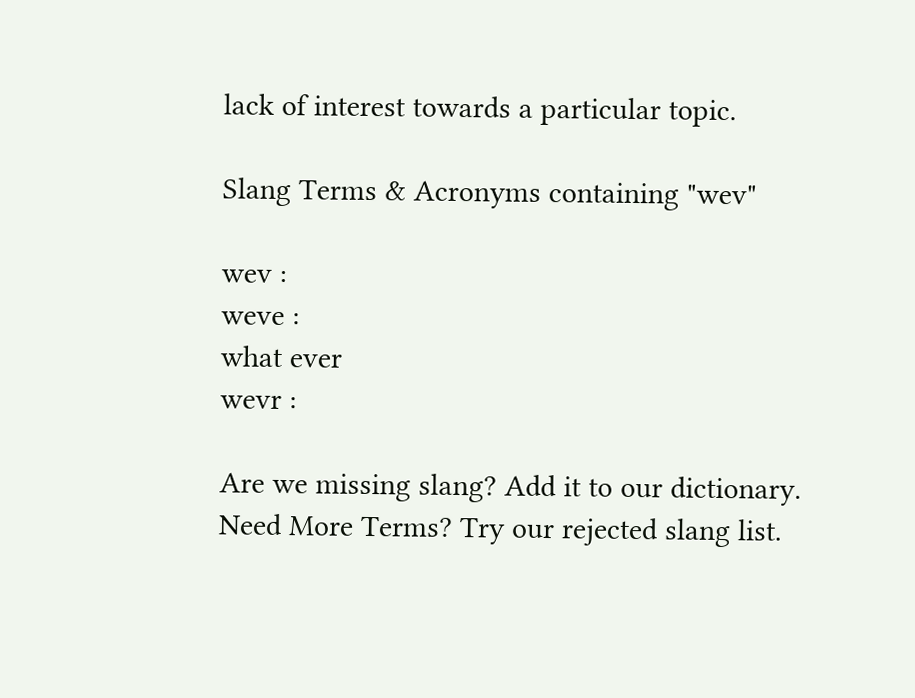lack of interest towards a particular topic.

Slang Terms & Acronyms containing "wev"

wev :
weve :
what ever
wevr :

Are we missing slang? Add it to our dictionary.   Need More Terms? Try our rejected slang list.